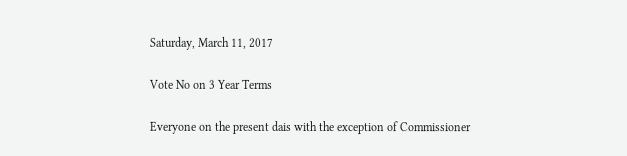Saturday, March 11, 2017

Vote No on 3 Year Terms

Everyone on the present dais with the exception of Commissioner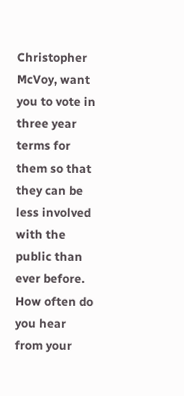Christopher McVoy, want you to vote in three year terms for them so that they can be less involved with the public than ever before. How often do you hear from your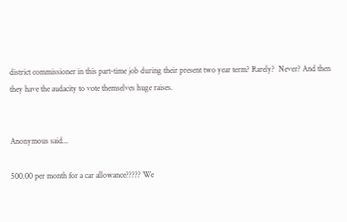district commissioner in this part-time job during their present two year term? Rarely?  Never? And then they have the audacity to vote themselves huge raises.


Anonymous said...

500.00 per month for a car allowance????? We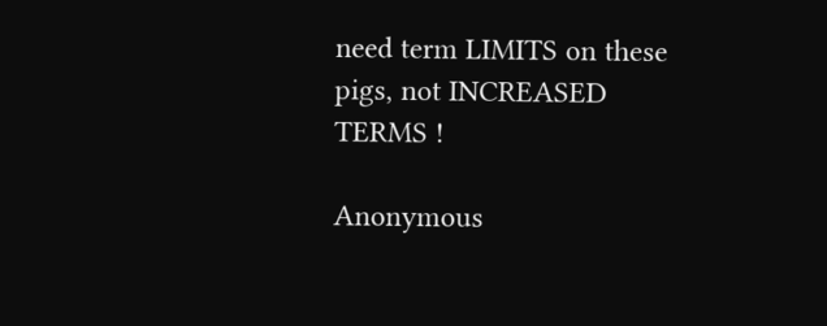need term LIMITS on these pigs, not INCREASED TERMS !

Anonymous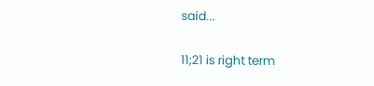said...

11;21 is right term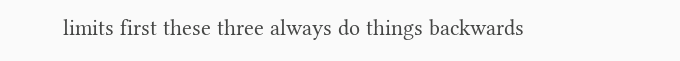limits first these three always do things backwards